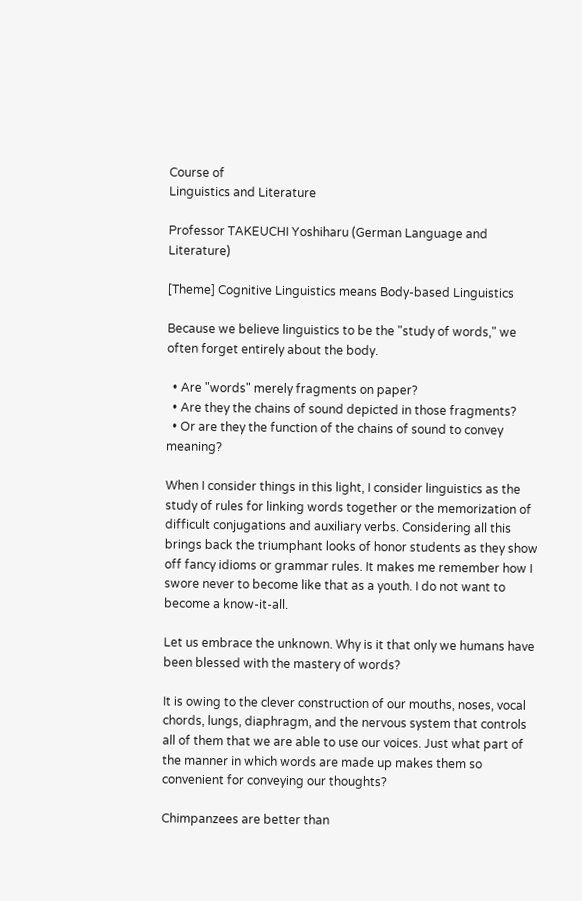Course of
Linguistics and Literature

Professor TAKEUCHI Yoshiharu (German Language and Literature)

[Theme] Cognitive Linguistics means Body-based Linguistics

Because we believe linguistics to be the "study of words," we often forget entirely about the body.

  • Are "words" merely fragments on paper?
  • Are they the chains of sound depicted in those fragments?
  • Or are they the function of the chains of sound to convey meaning?

When I consider things in this light, I consider linguistics as the study of rules for linking words together or the memorization of difficult conjugations and auxiliary verbs. Considering all this brings back the triumphant looks of honor students as they show off fancy idioms or grammar rules. It makes me remember how I swore never to become like that as a youth. I do not want to become a know-it-all.

Let us embrace the unknown. Why is it that only we humans have been blessed with the mastery of words?

It is owing to the clever construction of our mouths, noses, vocal chords, lungs, diaphragm, and the nervous system that controls all of them that we are able to use our voices. Just what part of the manner in which words are made up makes them so convenient for conveying our thoughts?

Chimpanzees are better than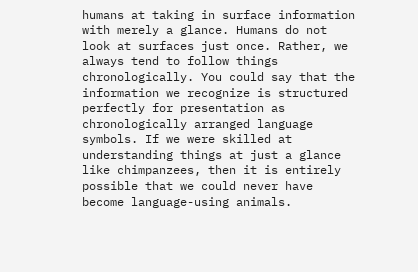humans at taking in surface information with merely a glance. Humans do not look at surfaces just once. Rather, we always tend to follow things chronologically. You could say that the information we recognize is structured perfectly for presentation as chronologically arranged language symbols. If we were skilled at understanding things at just a glance like chimpanzees, then it is entirely possible that we could never have become language-using animals.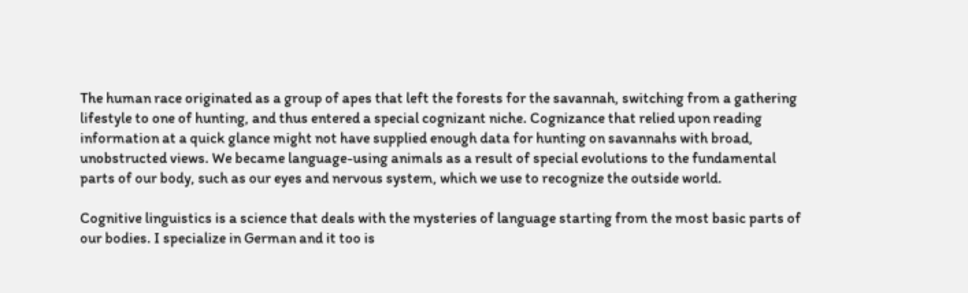The human race originated as a group of apes that left the forests for the savannah, switching from a gathering lifestyle to one of hunting, and thus entered a special cognizant niche. Cognizance that relied upon reading information at a quick glance might not have supplied enough data for hunting on savannahs with broad, unobstructed views. We became language-using animals as a result of special evolutions to the fundamental parts of our body, such as our eyes and nervous system, which we use to recognize the outside world.

Cognitive linguistics is a science that deals with the mysteries of language starting from the most basic parts of our bodies. I specialize in German and it too is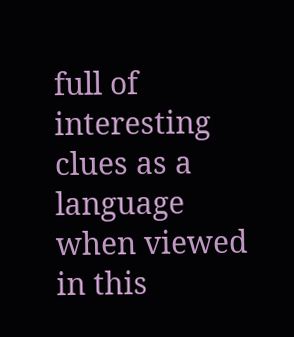full of interesting clues as a language when viewed in this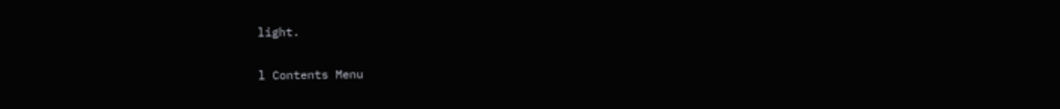light.

l Contents Menu